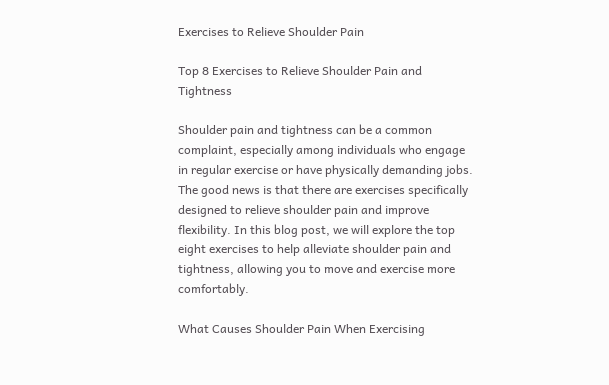Exercises to Relieve Shoulder Pain

Top 8 Exercises to Relieve Shoulder Pain and Tightness

Shoulder pain and tightness can be a common complaint, especially among individuals who engage in regular exercise or have physically demanding jobs. The good news is that there are exercises specifically designed to relieve shoulder pain and improve flexibility. In this blog post, we will explore the top eight exercises to help alleviate shoulder pain and tightness, allowing you to move and exercise more comfortably.

What Causes Shoulder Pain When Exercising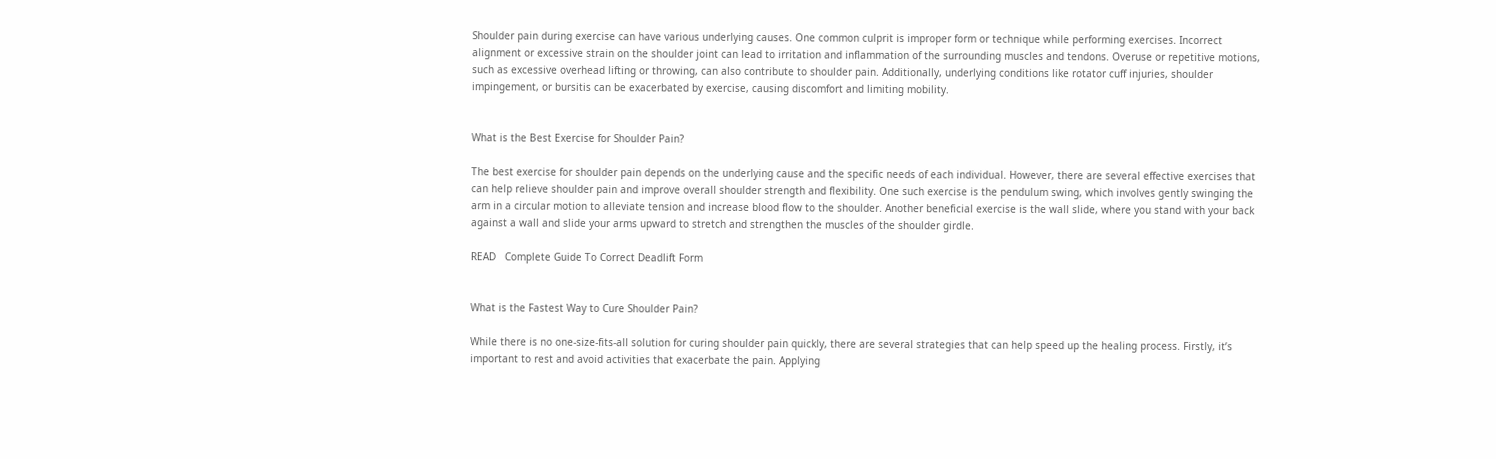Shoulder pain during exercise can have various underlying causes. One common culprit is improper form or technique while performing exercises. Incorrect alignment or excessive strain on the shoulder joint can lead to irritation and inflammation of the surrounding muscles and tendons. Overuse or repetitive motions, such as excessive overhead lifting or throwing, can also contribute to shoulder pain. Additionally, underlying conditions like rotator cuff injuries, shoulder impingement, or bursitis can be exacerbated by exercise, causing discomfort and limiting mobility.


What is the Best Exercise for Shoulder Pain?

The best exercise for shoulder pain depends on the underlying cause and the specific needs of each individual. However, there are several effective exercises that can help relieve shoulder pain and improve overall shoulder strength and flexibility. One such exercise is the pendulum swing, which involves gently swinging the arm in a circular motion to alleviate tension and increase blood flow to the shoulder. Another beneficial exercise is the wall slide, where you stand with your back against a wall and slide your arms upward to stretch and strengthen the muscles of the shoulder girdle.

READ   Complete Guide To Correct Deadlift Form


What is the Fastest Way to Cure Shoulder Pain?

While there is no one-size-fits-all solution for curing shoulder pain quickly, there are several strategies that can help speed up the healing process. Firstly, it’s important to rest and avoid activities that exacerbate the pain. Applying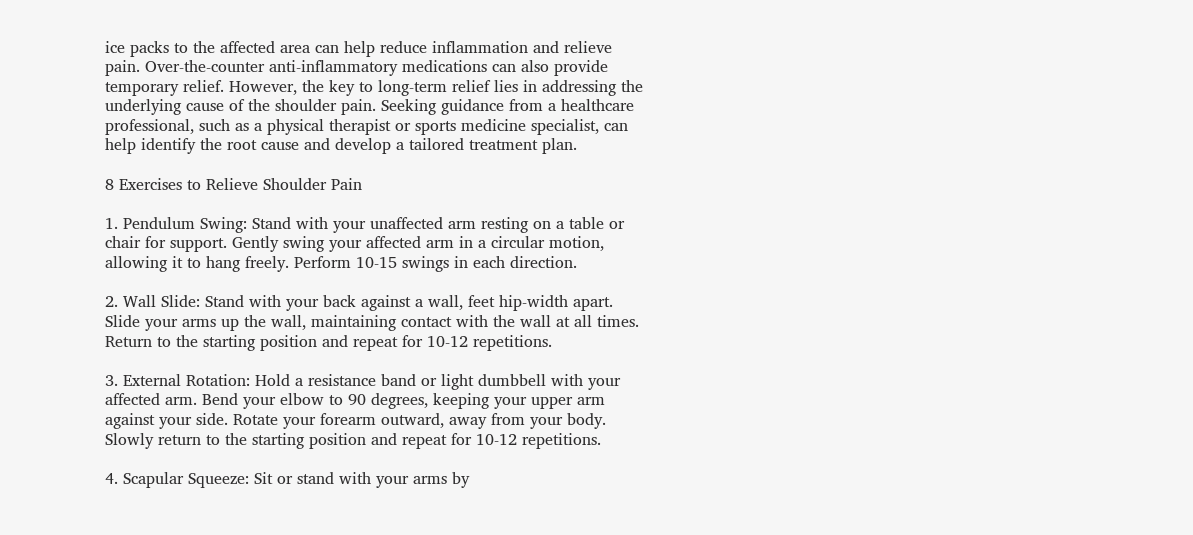ice packs to the affected area can help reduce inflammation and relieve pain. Over-the-counter anti-inflammatory medications can also provide temporary relief. However, the key to long-term relief lies in addressing the underlying cause of the shoulder pain. Seeking guidance from a healthcare professional, such as a physical therapist or sports medicine specialist, can help identify the root cause and develop a tailored treatment plan.

8 Exercises to Relieve Shoulder Pain

1. Pendulum Swing: Stand with your unaffected arm resting on a table or chair for support. Gently swing your affected arm in a circular motion, allowing it to hang freely. Perform 10-15 swings in each direction.

2. Wall Slide: Stand with your back against a wall, feet hip-width apart. Slide your arms up the wall, maintaining contact with the wall at all times. Return to the starting position and repeat for 10-12 repetitions.

3. External Rotation: Hold a resistance band or light dumbbell with your affected arm. Bend your elbow to 90 degrees, keeping your upper arm against your side. Rotate your forearm outward, away from your body. Slowly return to the starting position and repeat for 10-12 repetitions.

4. Scapular Squeeze: Sit or stand with your arms by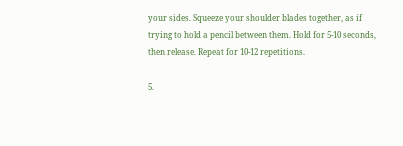your sides. Squeeze your shoulder blades together, as if trying to hold a pencil between them. Hold for 5-10 seconds, then release. Repeat for 10-12 repetitions.

5.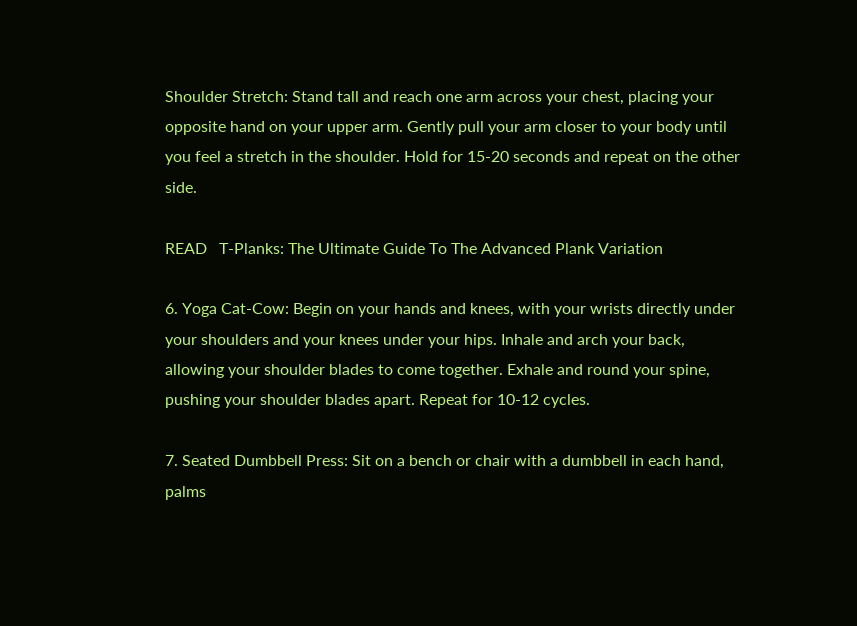Shoulder Stretch: Stand tall and reach one arm across your chest, placing your opposite hand on your upper arm. Gently pull your arm closer to your body until you feel a stretch in the shoulder. Hold for 15-20 seconds and repeat on the other side.

READ   T-Planks: The Ultimate Guide To The Advanced Plank Variation

6. Yoga Cat-Cow: Begin on your hands and knees, with your wrists directly under your shoulders and your knees under your hips. Inhale and arch your back, allowing your shoulder blades to come together. Exhale and round your spine, pushing your shoulder blades apart. Repeat for 10-12 cycles.

7. Seated Dumbbell Press: Sit on a bench or chair with a dumbbell in each hand, palms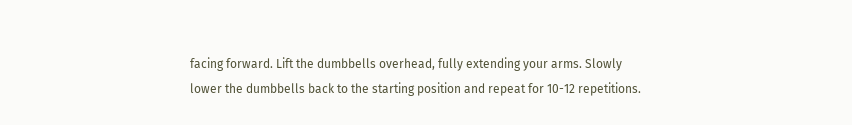facing forward. Lift the dumbbells overhead, fully extending your arms. Slowly lower the dumbbells back to the starting position and repeat for 10-12 repetitions.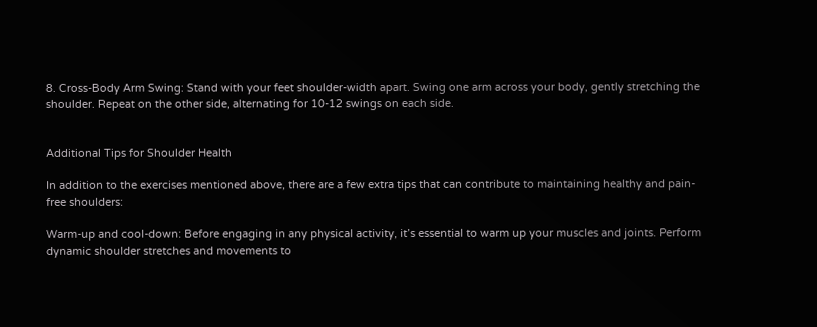8. Cross-Body Arm Swing: Stand with your feet shoulder-width apart. Swing one arm across your body, gently stretching the shoulder. Repeat on the other side, alternating for 10-12 swings on each side.


Additional Tips for Shoulder Health

In addition to the exercises mentioned above, there are a few extra tips that can contribute to maintaining healthy and pain-free shoulders:

Warm-up and cool-down: Before engaging in any physical activity, it’s essential to warm up your muscles and joints. Perform dynamic shoulder stretches and movements to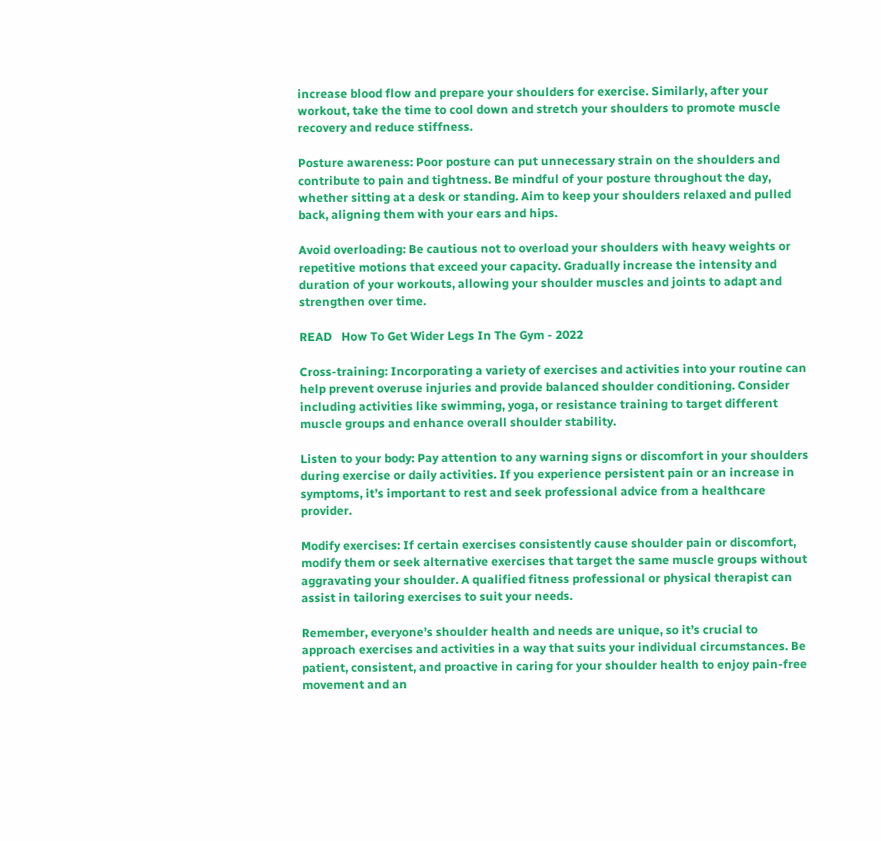increase blood flow and prepare your shoulders for exercise. Similarly, after your workout, take the time to cool down and stretch your shoulders to promote muscle recovery and reduce stiffness.

Posture awareness: Poor posture can put unnecessary strain on the shoulders and contribute to pain and tightness. Be mindful of your posture throughout the day, whether sitting at a desk or standing. Aim to keep your shoulders relaxed and pulled back, aligning them with your ears and hips.

Avoid overloading: Be cautious not to overload your shoulders with heavy weights or repetitive motions that exceed your capacity. Gradually increase the intensity and duration of your workouts, allowing your shoulder muscles and joints to adapt and strengthen over time.

READ   How To Get Wider Legs In The Gym - 2022

Cross-training: Incorporating a variety of exercises and activities into your routine can help prevent overuse injuries and provide balanced shoulder conditioning. Consider including activities like swimming, yoga, or resistance training to target different muscle groups and enhance overall shoulder stability.

Listen to your body: Pay attention to any warning signs or discomfort in your shoulders during exercise or daily activities. If you experience persistent pain or an increase in symptoms, it’s important to rest and seek professional advice from a healthcare provider.

Modify exercises: If certain exercises consistently cause shoulder pain or discomfort, modify them or seek alternative exercises that target the same muscle groups without aggravating your shoulder. A qualified fitness professional or physical therapist can assist in tailoring exercises to suit your needs.

Remember, everyone’s shoulder health and needs are unique, so it’s crucial to approach exercises and activities in a way that suits your individual circumstances. Be patient, consistent, and proactive in caring for your shoulder health to enjoy pain-free movement and an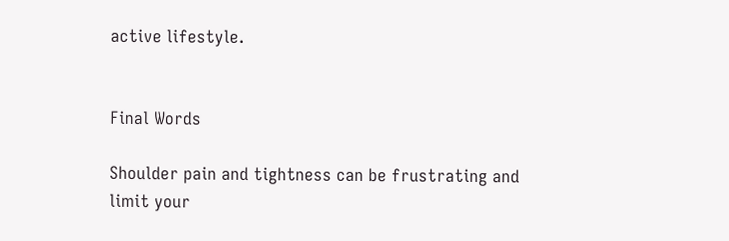active lifestyle.


Final Words

Shoulder pain and tightness can be frustrating and limit your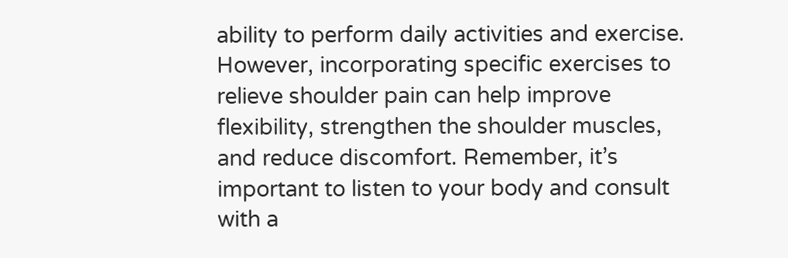ability to perform daily activities and exercise. However, incorporating specific exercises to relieve shoulder pain can help improve flexibility, strengthen the shoulder muscles, and reduce discomfort. Remember, it’s important to listen to your body and consult with a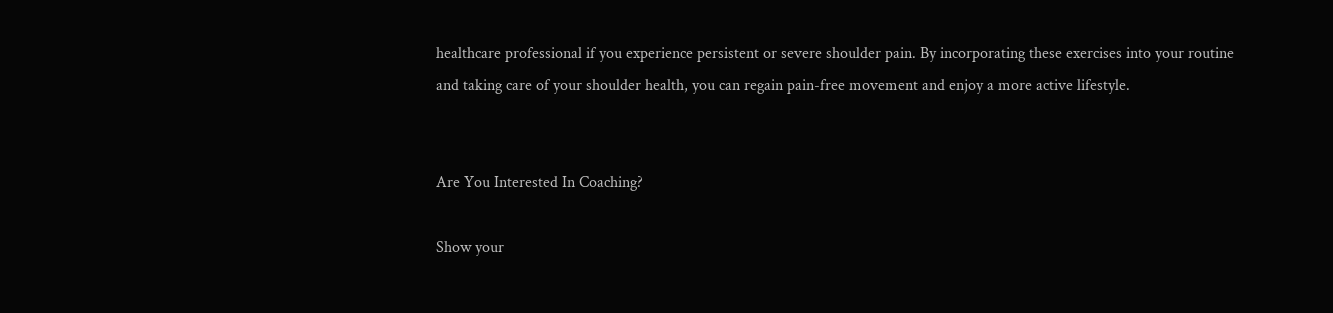healthcare professional if you experience persistent or severe shoulder pain. By incorporating these exercises into your routine and taking care of your shoulder health, you can regain pain-free movement and enjoy a more active lifestyle.


Are You Interested In Coaching?

Show your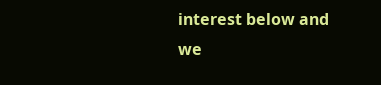interest below and we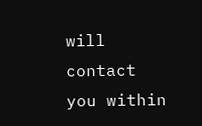will contact you within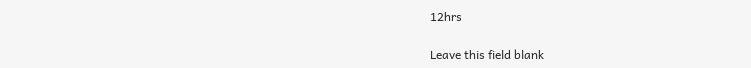12hrs

Leave this field blank